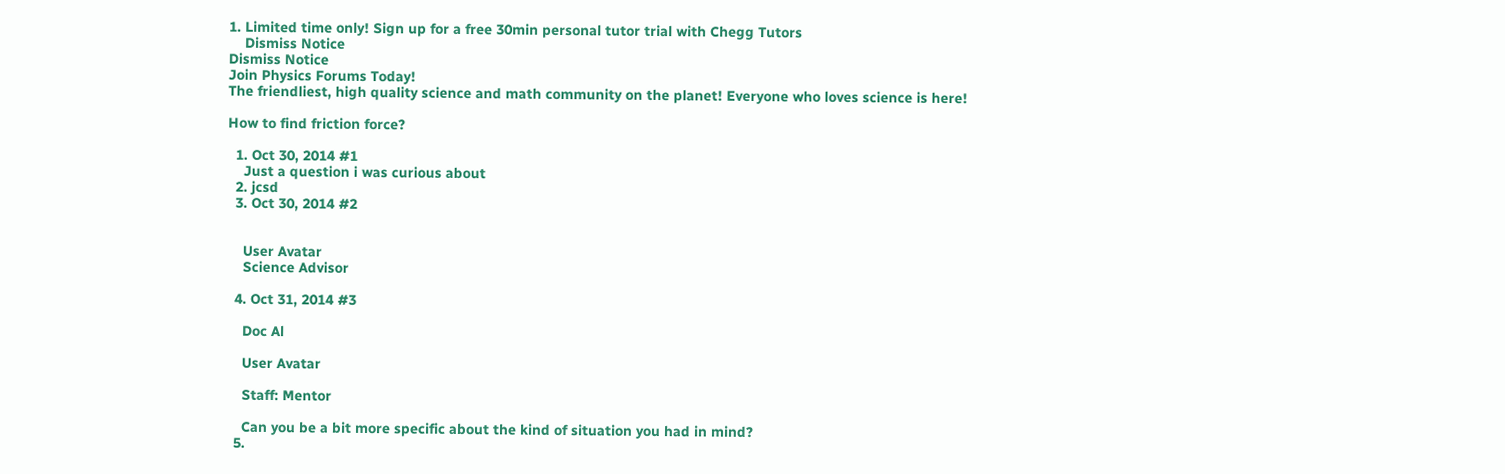1. Limited time only! Sign up for a free 30min personal tutor trial with Chegg Tutors
    Dismiss Notice
Dismiss Notice
Join Physics Forums Today!
The friendliest, high quality science and math community on the planet! Everyone who loves science is here!

How to find friction force?

  1. Oct 30, 2014 #1
    Just a question i was curious about
  2. jcsd
  3. Oct 30, 2014 #2


    User Avatar
    Science Advisor

  4. Oct 31, 2014 #3

    Doc Al

    User Avatar

    Staff: Mentor

    Can you be a bit more specific about the kind of situation you had in mind?
  5.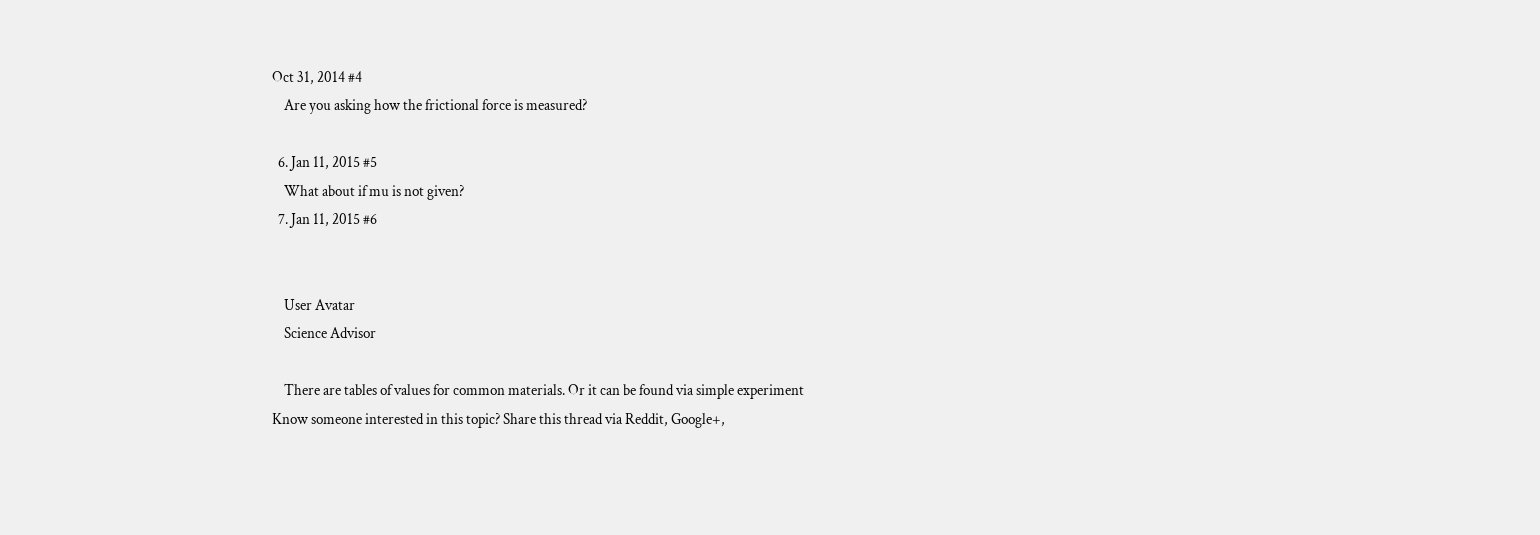Oct 31, 2014 #4
    Are you asking how the frictional force is measured?

  6. Jan 11, 2015 #5
    What about if mu is not given?
  7. Jan 11, 2015 #6


    User Avatar
    Science Advisor

    There are tables of values for common materials. Or it can be found via simple experiment
Know someone interested in this topic? Share this thread via Reddit, Google+,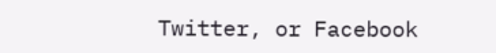Twitter, or Facebook